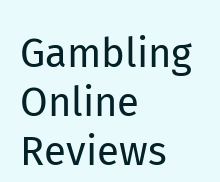Gambling Online Reviews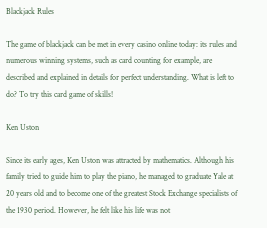Blackjack Rules

The game of blackjack can be met in every casino online today: its rules and numerous winning systems, such as card counting for example, are described and explained in details for perfect understanding. What is left to do? To try this card game of skills!

Ken Uston

Since its early ages, Ken Uston was attracted by mathematics. Although his family tried to guide him to play the piano, he managed to graduate Yale at 20 years old and to become one of the greatest Stock Exchange specialists of the 1930 period. However, he felt like his life was not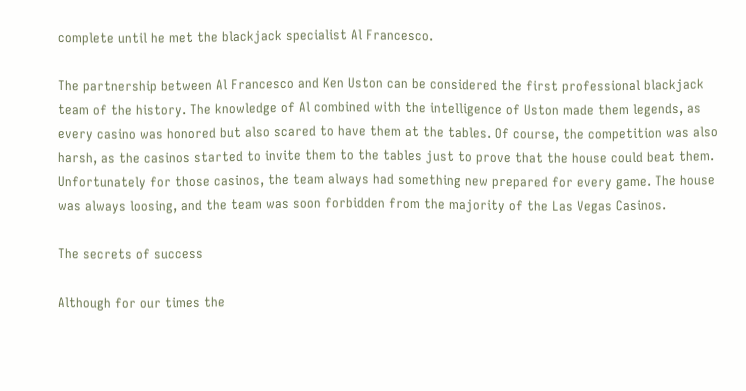complete until he met the blackjack specialist Al Francesco.

The partnership between Al Francesco and Ken Uston can be considered the first professional blackjack team of the history. The knowledge of Al combined with the intelligence of Uston made them legends, as every casino was honored but also scared to have them at the tables. Of course, the competition was also harsh, as the casinos started to invite them to the tables just to prove that the house could beat them. Unfortunately for those casinos, the team always had something new prepared for every game. The house was always loosing, and the team was soon forbidden from the majority of the Las Vegas Casinos.

The secrets of success

Although for our times the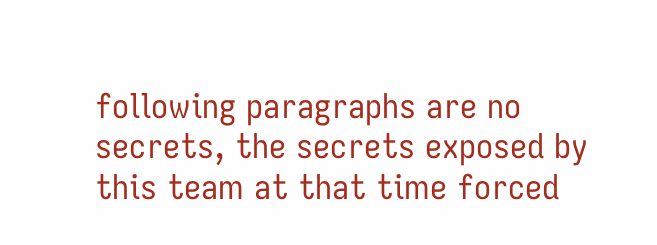following paragraphs are no secrets, the secrets exposed by this team at that time forced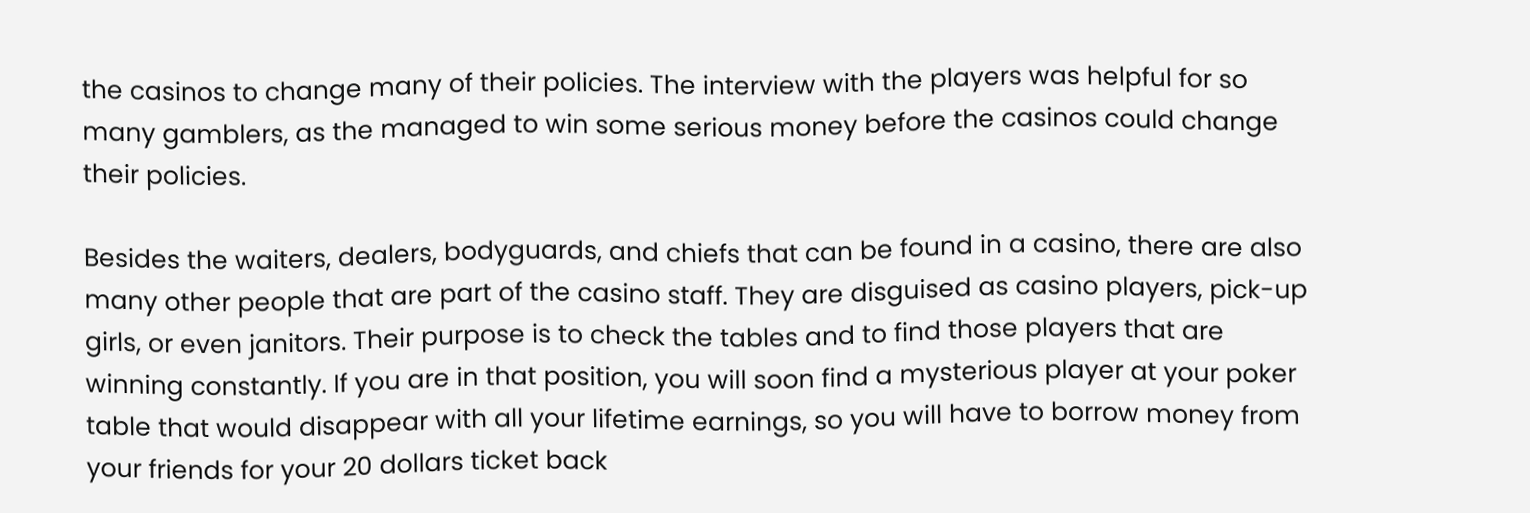the casinos to change many of their policies. The interview with the players was helpful for so many gamblers, as the managed to win some serious money before the casinos could change their policies.

Besides the waiters, dealers, bodyguards, and chiefs that can be found in a casino, there are also many other people that are part of the casino staff. They are disguised as casino players, pick-up girls, or even janitors. Their purpose is to check the tables and to find those players that are winning constantly. If you are in that position, you will soon find a mysterious player at your poker table that would disappear with all your lifetime earnings, so you will have to borrow money from your friends for your 20 dollars ticket back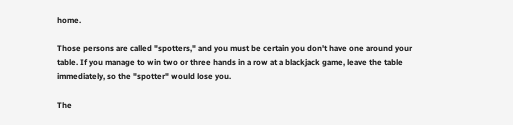home.

Those persons are called "spotters," and you must be certain you don't have one around your table. If you manage to win two or three hands in a row at a blackjack game, leave the table immediately, so the "spotter" would lose you.

The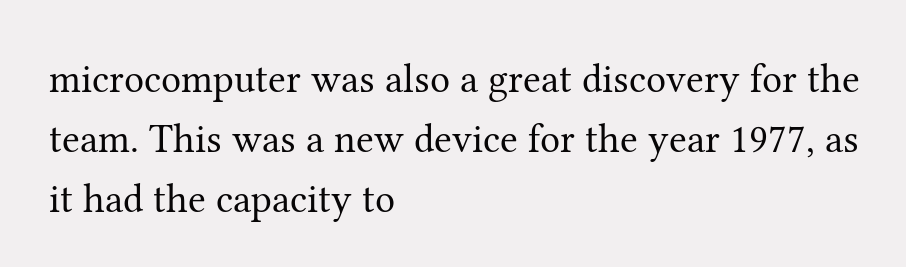microcomputer was also a great discovery for the team. This was a new device for the year 1977, as it had the capacity to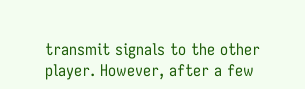transmit signals to the other player. However, after a few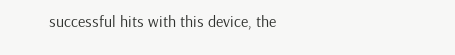successful hits with this device, the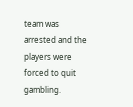team was arrested and the players were forced to quit gambling.